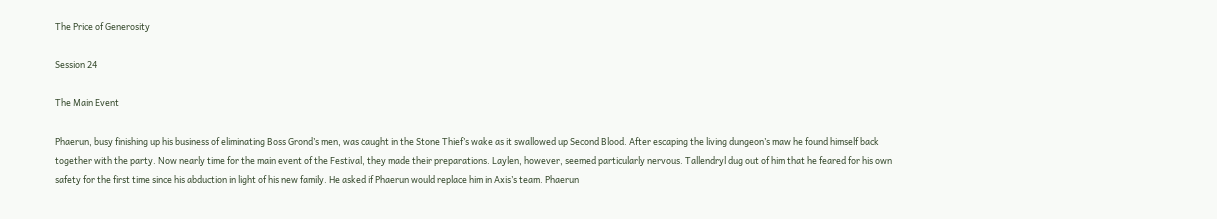The Price of Generosity

Session 24

The Main Event

Phaerun, busy finishing up his business of eliminating Boss Grond’s men, was caught in the Stone Thief’s wake as it swallowed up Second Blood. After escaping the living dungeon’s maw he found himself back together with the party. Now nearly time for the main event of the Festival, they made their preparations. Laylen, however, seemed particularly nervous. Tallendryl dug out of him that he feared for his own safety for the first time since his abduction in light of his new family. He asked if Phaerun would replace him in Axis’s team. Phaerun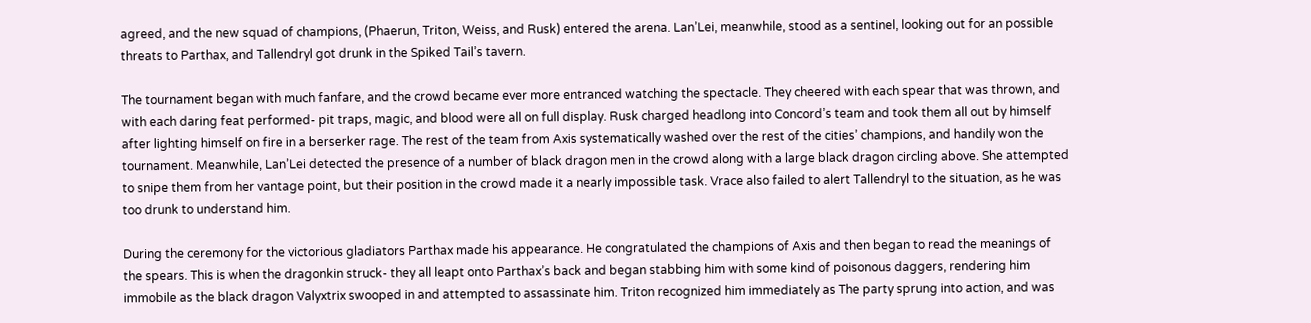agreed, and the new squad of champions, (Phaerun, Triton, Weiss, and Rusk) entered the arena. Lan’Lei, meanwhile, stood as a sentinel, looking out for an possible threats to Parthax, and Tallendryl got drunk in the Spiked Tail’s tavern.

The tournament began with much fanfare, and the crowd became ever more entranced watching the spectacle. They cheered with each spear that was thrown, and with each daring feat performed- pit traps, magic, and blood were all on full display. Rusk charged headlong into Concord’s team and took them all out by himself after lighting himself on fire in a berserker rage. The rest of the team from Axis systematically washed over the rest of the cities’ champions, and handily won the tournament. Meanwhile, Lan’Lei detected the presence of a number of black dragon men in the crowd along with a large black dragon circling above. She attempted to snipe them from her vantage point, but their position in the crowd made it a nearly impossible task. Vrace also failed to alert Tallendryl to the situation, as he was too drunk to understand him.

During the ceremony for the victorious gladiators Parthax made his appearance. He congratulated the champions of Axis and then began to read the meanings of the spears. This is when the dragonkin struck- they all leapt onto Parthax’s back and began stabbing him with some kind of poisonous daggers, rendering him immobile as the black dragon Valyxtrix swooped in and attempted to assassinate him. Triton recognized him immediately as The party sprung into action, and was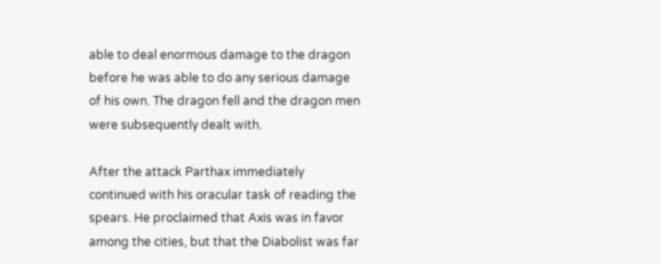able to deal enormous damage to the dragon before he was able to do any serious damage of his own. The dragon fell and the dragon men were subsequently dealt with.

After the attack Parthax immediately continued with his oracular task of reading the spears. He proclaimed that Axis was in favor among the cities, but that the Diabolist was far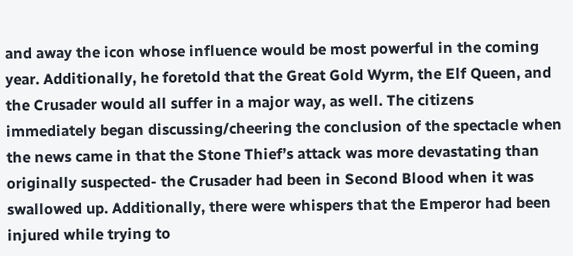and away the icon whose influence would be most powerful in the coming year. Additionally, he foretold that the Great Gold Wyrm, the Elf Queen, and the Crusader would all suffer in a major way, as well. The citizens immediately began discussing/cheering the conclusion of the spectacle when the news came in that the Stone Thief’s attack was more devastating than originally suspected- the Crusader had been in Second Blood when it was swallowed up. Additionally, there were whispers that the Emperor had been injured while trying to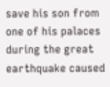save his son from one of his palaces during the great earthquake caused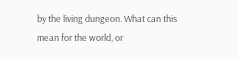by the living dungeon. What can this mean for the world, or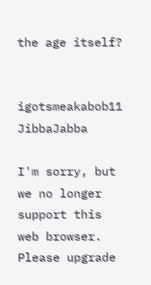the age itself?


igotsmeakabob11 JibbaJabba

I'm sorry, but we no longer support this web browser. Please upgrade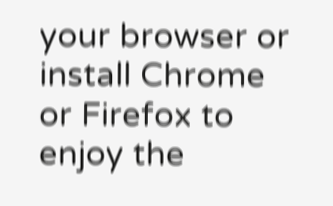your browser or install Chrome or Firefox to enjoy the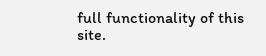full functionality of this site.